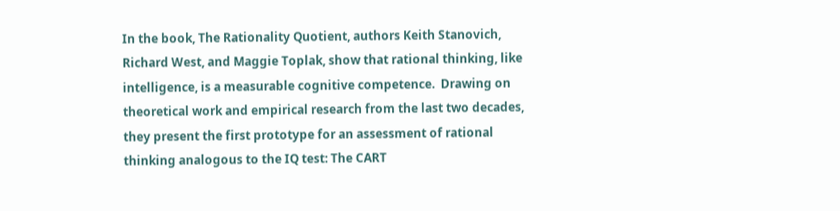In the book, The Rationality Quotient, authors Keith Stanovich, Richard West, and Maggie Toplak, show that rational thinking, like intelligence, is a measurable cognitive competence.  Drawing on theoretical work and empirical research from the last two decades, they present the first prototype for an assessment of rational thinking analogous to the IQ test: The CART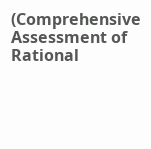(Comprehensive Assessment of Rational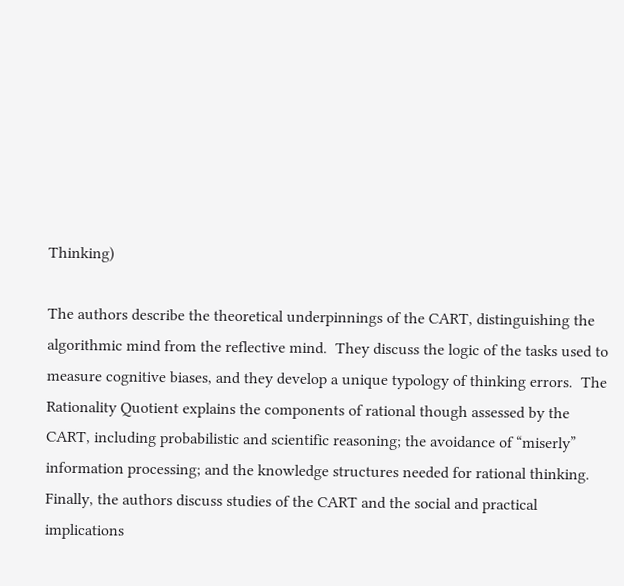Thinking)

The authors describe the theoretical underpinnings of the CART, distinguishing the algorithmic mind from the reflective mind.  They discuss the logic of the tasks used to measure cognitive biases, and they develop a unique typology of thinking errors.  The Rationality Quotient explains the components of rational though assessed by the CART, including probabilistic and scientific reasoning; the avoidance of “miserly” information processing; and the knowledge structures needed for rational thinking.  Finally, the authors discuss studies of the CART and the social and practical implications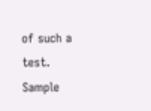of such a test.  Sample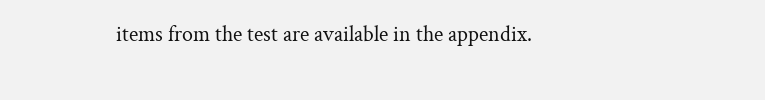items from the test are available in the appendix.